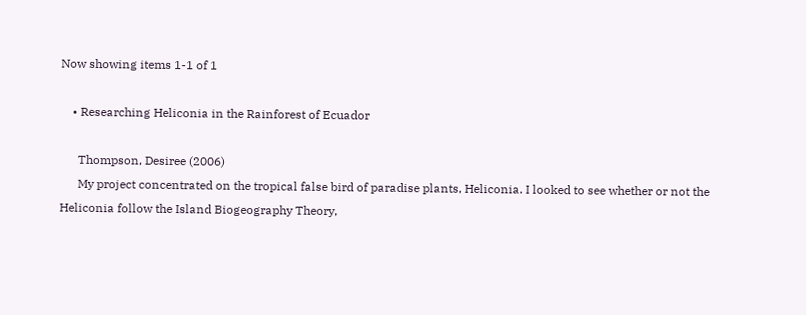Now showing items 1-1 of 1

    • Researching Heliconia in the Rainforest of Ecuador

      Thompson, Desiree (2006)
      My project concentrated on the tropical false bird of paradise plants, Heliconia. I looked to see whether or not the Heliconia follow the Island Biogeography Theory,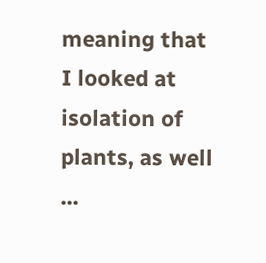meaning that I looked at isolation of plants, as well ...